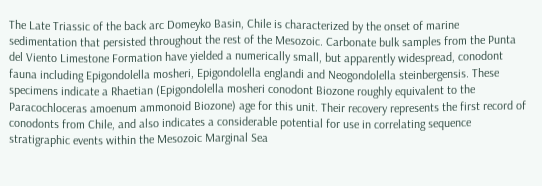The Late Triassic of the back arc Domeyko Basin, Chile is characterized by the onset of marine sedimentation that persisted throughout the rest of the Mesozoic. Carbonate bulk samples from the Punta del Viento Limestone Formation have yielded a numerically small, but apparently widespread, conodont fauna including Epigondolella mosheri, Epigondolella englandi and Neogondolella steinbergensis. These specimens indicate a Rhaetian (Epigondolella mosheri conodont Biozone roughly equivalent to the Paracochloceras amoenum ammonoid Biozone) age for this unit. Their recovery represents the first record of conodonts from Chile, and also indicates a considerable potential for use in correlating sequence stratigraphic events within the Mesozoic Marginal Sea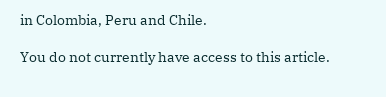in Colombia, Peru and Chile.

You do not currently have access to this article.